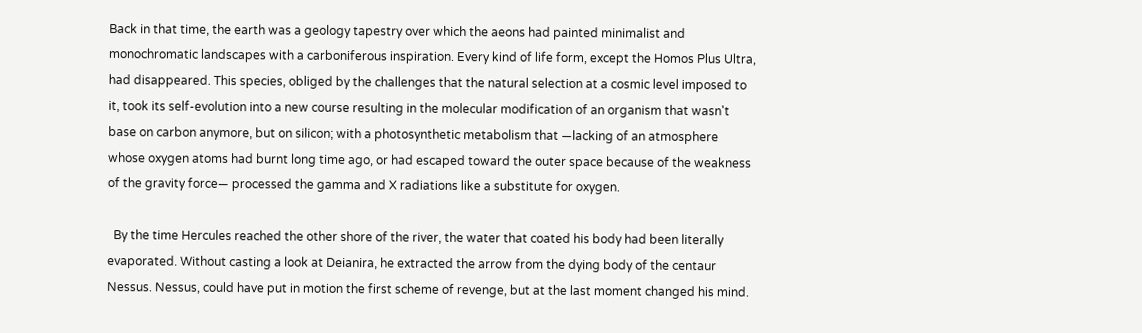Back in that time, the earth was a geology tapestry over which the aeons had painted minimalist and monochromatic landscapes with a carboniferous inspiration. Every kind of life form, except the Homos Plus Ultra, had disappeared. This species, obliged by the challenges that the natural selection at a cosmic level imposed to it, took its self-evolution into a new course resulting in the molecular modification of an organism that wasn't base on carbon anymore, but on silicon; with a photosynthetic metabolism that —lacking of an atmosphere whose oxygen atoms had burnt long time ago, or had escaped toward the outer space because of the weakness of the gravity force— processed the gamma and X radiations like a substitute for oxygen.

  By the time Hercules reached the other shore of the river, the water that coated his body had been literally evaporated. Without casting a look at Deianira, he extracted the arrow from the dying body of the centaur Nessus. Nessus, could have put in motion the first scheme of revenge, but at the last moment changed his mind.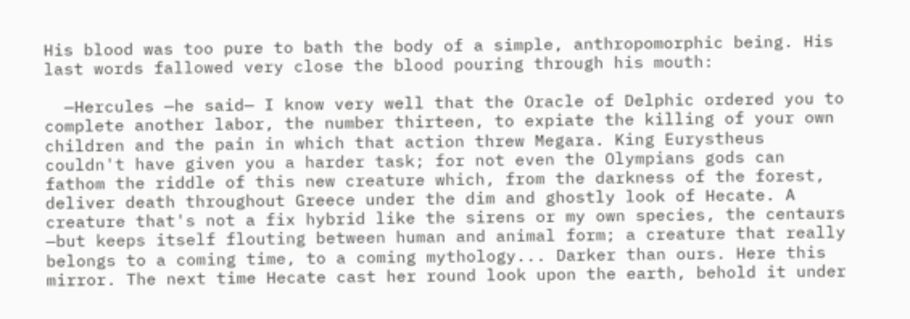His blood was too pure to bath the body of a simple, anthropomorphic being. His last words fallowed very close the blood pouring through his mouth:

  —Hercules —he said— I know very well that the Oracle of Delphic ordered you to complete another labor, the number thirteen, to expiate the killing of your own children and the pain in which that action threw Megara. King Eurystheus couldn't have given you a harder task; for not even the Olympians gods can fathom the riddle of this new creature which, from the darkness of the forest, deliver death throughout Greece under the dim and ghostly look of Hecate. A creature that's not a fix hybrid like the sirens or my own species, the centaurs —but keeps itself flouting between human and animal form; a creature that really belongs to a coming time, to a coming mythology... Darker than ours. Here this mirror. The next time Hecate cast her round look upon the earth, behold it under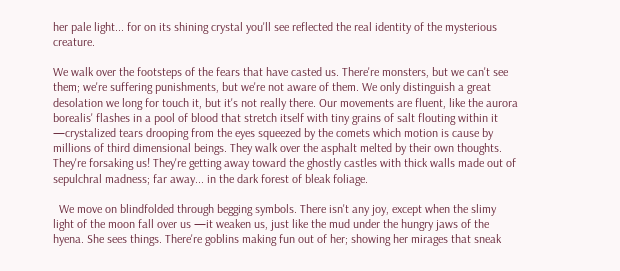her pale light... for on its shining crystal you'll see reflected the real identity of the mysterious creature.

We walk over the footsteps of the fears that have casted us. There're monsters, but we can't see them; we're suffering punishments, but we're not aware of them. We only distinguish a great desolation we long for touch it, but it's not really there. Our movements are fluent, like the aurora borealis' flashes in a pool of blood that stretch itself with tiny grains of salt flouting within it —crystalized tears drooping from the eyes squeezed by the comets which motion is cause by millions of third dimensional beings. They walk over the asphalt melted by their own thoughts. They're forsaking us! They're getting away toward the ghostly castles with thick walls made out of sepulchral madness; far away... in the dark forest of bleak foliage.

  We move on blindfolded through begging symbols. There isn't any joy, except when the slimy light of the moon fall over us —it weaken us, just like the mud under the hungry jaws of the hyena. She sees things. There're goblins making fun out of her; showing her mirages that sneak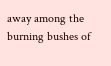away among the burning bushes of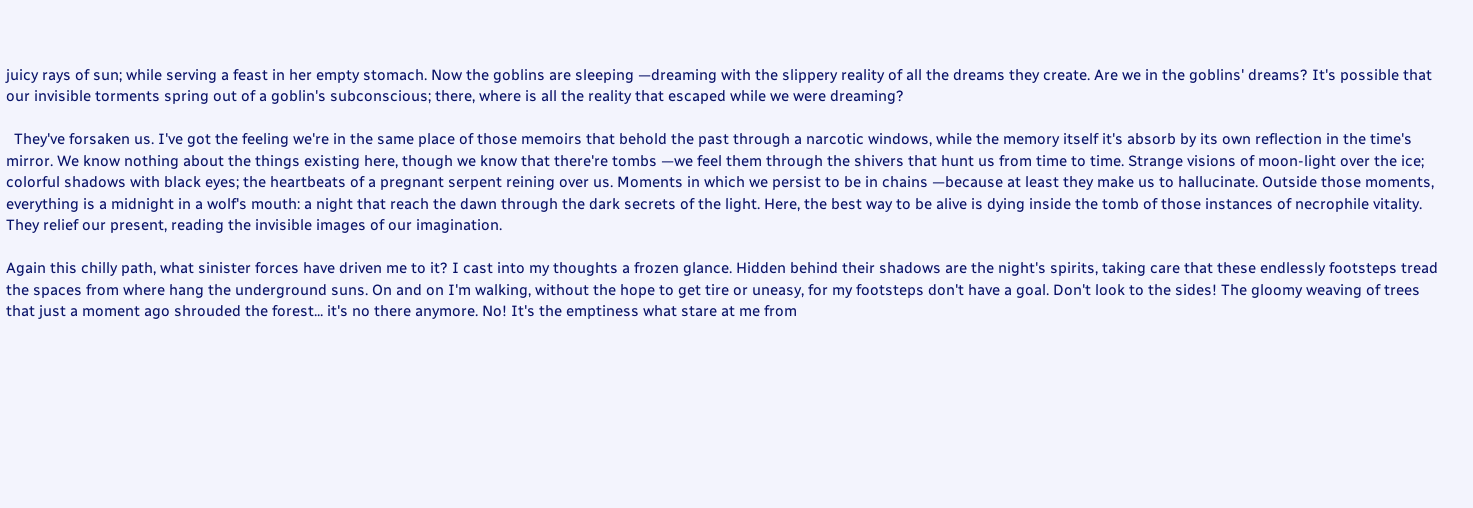juicy rays of sun; while serving a feast in her empty stomach. Now the goblins are sleeping —dreaming with the slippery reality of all the dreams they create. Are we in the goblins' dreams? It's possible that our invisible torments spring out of a goblin's subconscious; there, where is all the reality that escaped while we were dreaming?

  They've forsaken us. I've got the feeling we're in the same place of those memoirs that behold the past through a narcotic windows, while the memory itself it's absorb by its own reflection in the time's mirror. We know nothing about the things existing here, though we know that there're tombs —we feel them through the shivers that hunt us from time to time. Strange visions of moon-light over the ice; colorful shadows with black eyes; the heartbeats of a pregnant serpent reining over us. Moments in which we persist to be in chains —because at least they make us to hallucinate. Outside those moments, everything is a midnight in a wolf's mouth: a night that reach the dawn through the dark secrets of the light. Here, the best way to be alive is dying inside the tomb of those instances of necrophile vitality. They relief our present, reading the invisible images of our imagination.

Again this chilly path, what sinister forces have driven me to it? I cast into my thoughts a frozen glance. Hidden behind their shadows are the night's spirits, taking care that these endlessly footsteps tread the spaces from where hang the underground suns. On and on I'm walking, without the hope to get tire or uneasy, for my footsteps don't have a goal. Don't look to the sides! The gloomy weaving of trees that just a moment ago shrouded the forest... it's no there anymore. No! It's the emptiness what stare at me from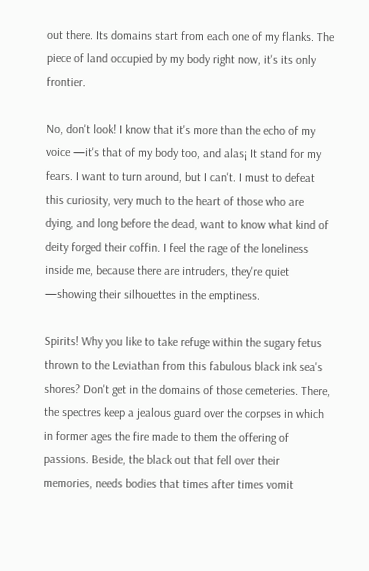out there. Its domains start from each one of my flanks. The piece of land occupied by my body right now, it's its only frontier.

No, don't look! I know that it's more than the echo of my voice —it's that of my body too, and alas¡ It stand for my fears. I want to turn around, but I can't. I must to defeat this curiosity, very much to the heart of those who are dying, and long before the dead, want to know what kind of deity forged their coffin. I feel the rage of the loneliness inside me, because there are intruders, they're quiet —showing their silhouettes in the emptiness.

Spirits! Why you like to take refuge within the sugary fetus thrown to the Leviathan from this fabulous black ink sea's shores? Don't get in the domains of those cemeteries. There, the spectres keep a jealous guard over the corpses in which in former ages the fire made to them the offering of passions. Beside, the black out that fell over their memories, needs bodies that times after times vomit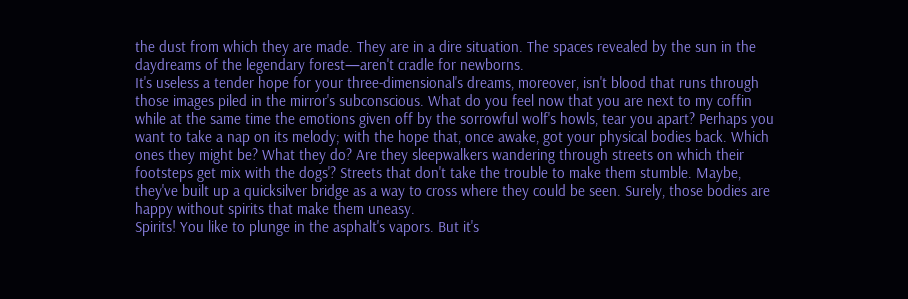the dust from which they are made. They are in a dire situation. The spaces revealed by the sun in the daydreams of the legendary forest—aren't cradle for newborns.
It's useless a tender hope for your three-dimensional's dreams, moreover, isn't blood that runs through those images piled in the mirror's subconscious. What do you feel now that you are next to my coffin while at the same time the emotions given off by the sorrowful wolf's howls, tear you apart? Perhaps you want to take a nap on its melody; with the hope that, once awake, got your physical bodies back. Which ones they might be? What they do? Are they sleepwalkers wandering through streets on which their footsteps get mix with the dogs'? Streets that don't take the trouble to make them stumble. Maybe, they've built up a quicksilver bridge as a way to cross where they could be seen. Surely, those bodies are happy without spirits that make them uneasy.
Spirits! You like to plunge in the asphalt's vapors. But it's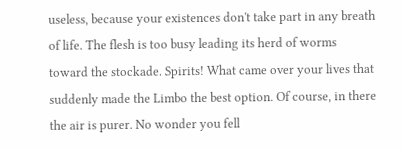useless, because your existences don't take part in any breath of life. The flesh is too busy leading its herd of worms toward the stockade. Spirits! What came over your lives that suddenly made the Limbo the best option. Of course, in there the air is purer. No wonder you fell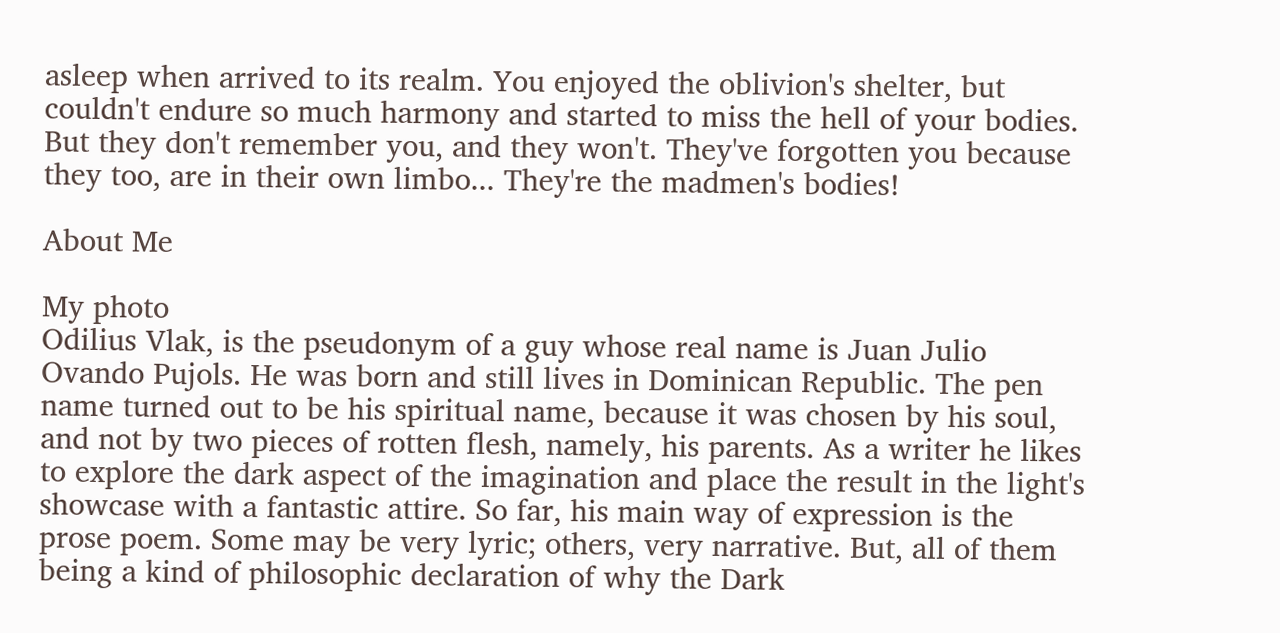asleep when arrived to its realm. You enjoyed the oblivion's shelter, but couldn't endure so much harmony and started to miss the hell of your bodies. But they don't remember you, and they won't. They've forgotten you because they too, are in their own limbo... They're the madmen's bodies!

About Me

My photo
Odilius Vlak, is the pseudonym of a guy whose real name is Juan Julio Ovando Pujols. He was born and still lives in Dominican Republic. The pen name turned out to be his spiritual name, because it was chosen by his soul, and not by two pieces of rotten flesh, namely, his parents. As a writer he likes to explore the dark aspect of the imagination and place the result in the light's showcase with a fantastic attire. So far, his main way of expression is the prose poem. Some may be very lyric; others, very narrative. But, all of them being a kind of philosophic declaration of why the Dark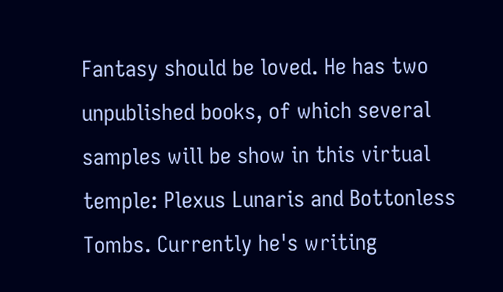Fantasy should be loved. He has two unpublished books, of which several samples will be show in this virtual temple: Plexus Lunaris and Bottonless Tombs. Currently he's writing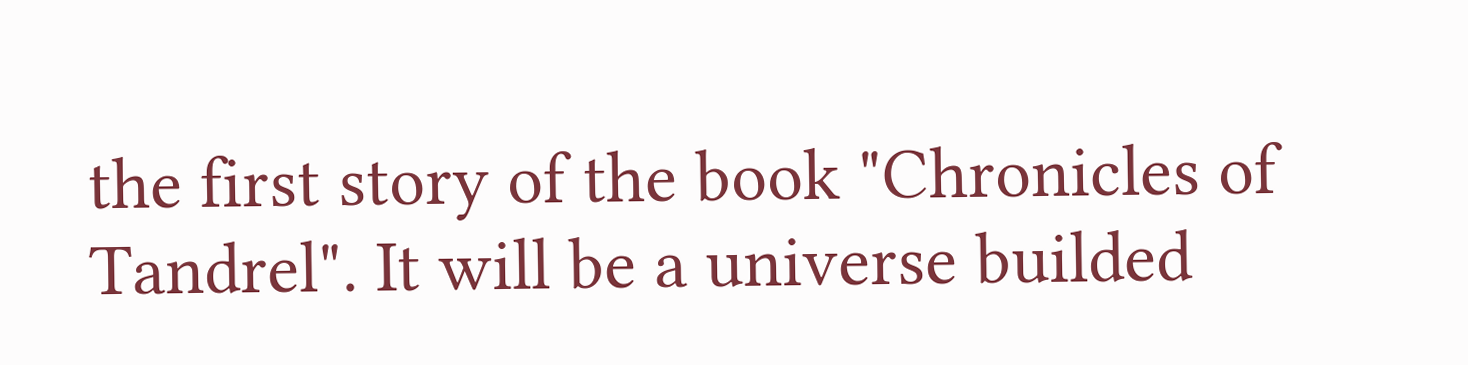the first story of the book "Chronicles of Tandrel". It will be a universe builded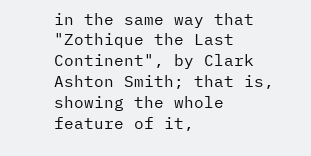in the same way that "Zothique the Last Continent", by Clark Ashton Smith; that is, showing the whole feature of it,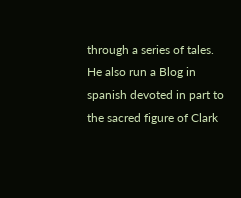through a series of tales. He also run a Blog in spanish devoted in part to the sacred figure of Clark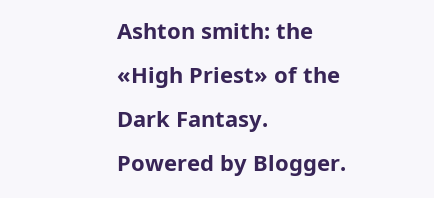Ashton smith: the «High Priest» of the Dark Fantasy.
Powered by Blogger.